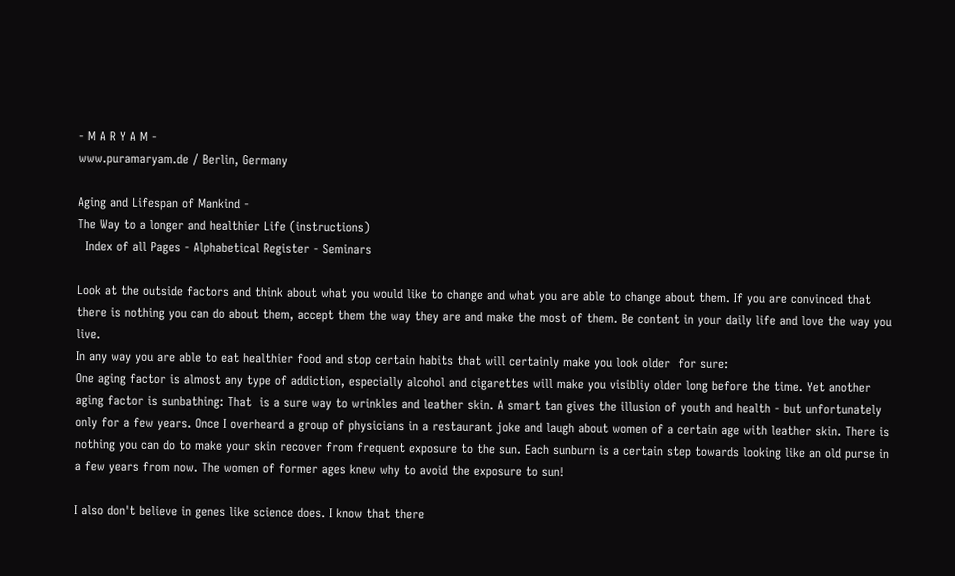- M A R Y A M -
www.puramaryam.de / Berlin, Germany

Aging and Lifespan of Mankind -
The Way to a longer and healthier Life (instructions)
  Index of all Pages - Alphabetical Register - Seminars

Look at the outside factors and think about what you would like to change and what you are able to change about them. If you are convinced that there is nothing you can do about them, accept them the way they are and make the most of them. Be content in your daily life and love the way you live.
In any way you are able to eat healthier food and stop certain habits that will certainly make you look older  for sure:
One aging factor is almost any type of addiction, especially alcohol and cigarettes will make you visibliy older long before the time. Yet another aging factor is sunbathing: That  is a sure way to wrinkles and leather skin. A smart tan gives the illusion of youth and health - but unfortunately only for a few years. Once I overheard a group of physicians in a restaurant joke and laugh about women of a certain age with leather skin. There is nothing you can do to make your skin recover from frequent exposure to the sun. Each sunburn is a certain step towards looking like an old purse in a few years from now. The women of former ages knew why to avoid the exposure to sun!

I also don't believe in genes like science does. I know that there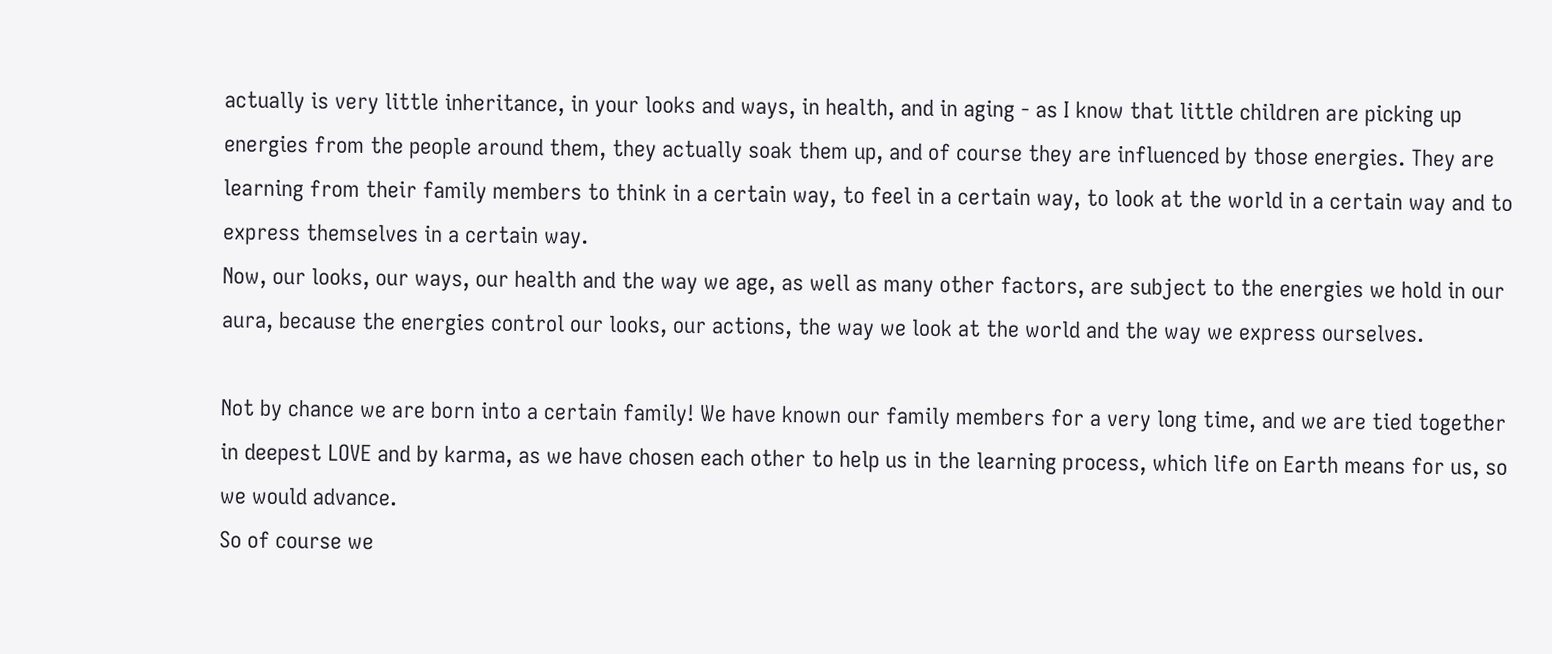actually is very little inheritance, in your looks and ways, in health, and in aging - as I know that little children are picking up energies from the people around them, they actually soak them up, and of course they are influenced by those energies. They are learning from their family members to think in a certain way, to feel in a certain way, to look at the world in a certain way and to express themselves in a certain way.
Now, our looks, our ways, our health and the way we age, as well as many other factors, are subject to the energies we hold in our aura, because the energies control our looks, our actions, the way we look at the world and the way we express ourselves.

Not by chance we are born into a certain family! We have known our family members for a very long time, and we are tied together in deepest LOVE and by karma, as we have chosen each other to help us in the learning process, which life on Earth means for us, so we would advance.
So of course we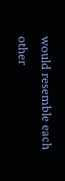would resemble each other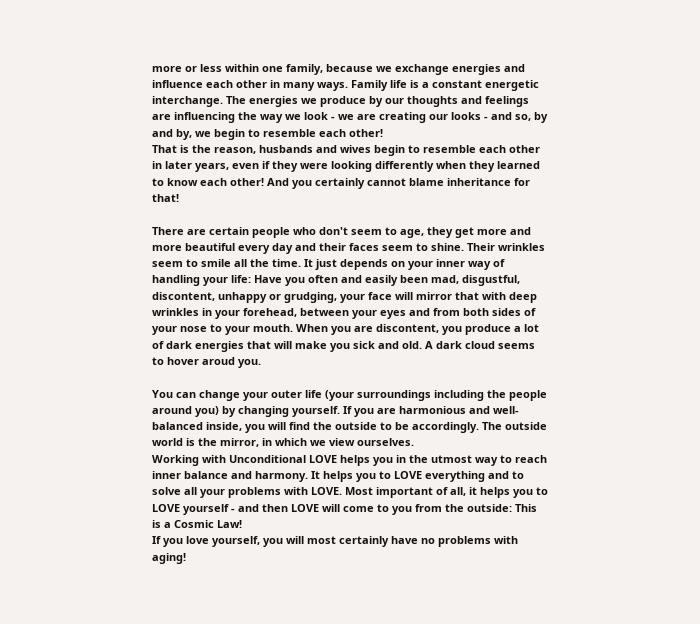more or less within one family, because we exchange energies and influence each other in many ways. Family life is a constant energetic interchange. The energies we produce by our thoughts and feelings are influencing the way we look - we are creating our looks - and so, by and by, we begin to resemble each other!
That is the reason, husbands and wives begin to resemble each other in later years, even if they were looking differently when they learned to know each other! And you certainly cannot blame inheritance for that!

There are certain people who don't seem to age, they get more and more beautiful every day and their faces seem to shine. Their wrinkles seem to smile all the time. It just depends on your inner way of handling your life: Have you often and easily been mad, disgustful, discontent, unhappy or grudging, your face will mirror that with deep wrinkles in your forehead, between your eyes and from both sides of your nose to your mouth. When you are discontent, you produce a lot of dark energies that will make you sick and old. A dark cloud seems to hover aroud you.

You can change your outer life (your surroundings including the people around you) by changing yourself. If you are harmonious and well-balanced inside, you will find the outside to be accordingly. The outside world is the mirror, in which we view ourselves.
Working with Unconditional LOVE helps you in the utmost way to reach inner balance and harmony. It helps you to LOVE everything and to solve all your problems with LOVE. Most important of all, it helps you to LOVE yourself - and then LOVE will come to you from the outside: This is a Cosmic Law!
If you love yourself, you will most certainly have no problems with aging!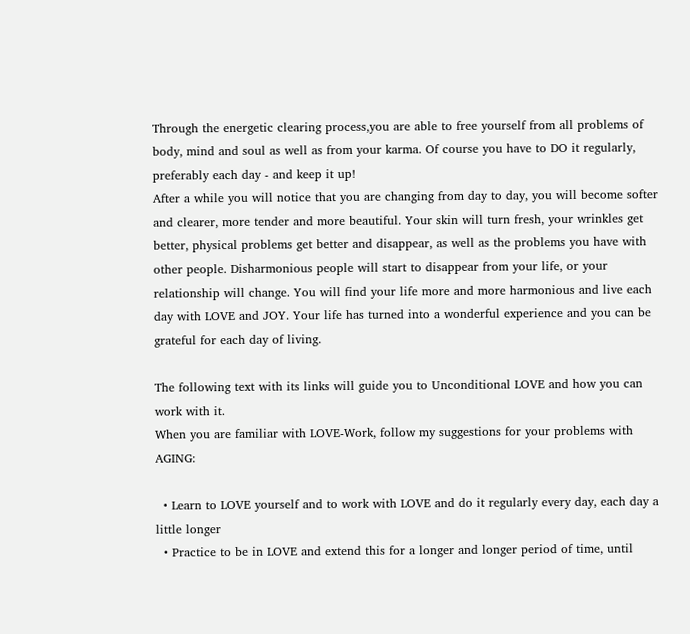Through the energetic clearing process,you are able to free yourself from all problems of body, mind and soul as well as from your karma. Of course you have to DO it regularly, preferably each day - and keep it up!
After a while you will notice that you are changing from day to day, you will become softer and clearer, more tender and more beautiful. Your skin will turn fresh, your wrinkles get better, physical problems get better and disappear, as well as the problems you have with other people. Disharmonious people will start to disappear from your life, or your relationship will change. You will find your life more and more harmonious and live each day with LOVE and JOY. Your life has turned into a wonderful experience and you can be grateful for each day of living.

The following text with its links will guide you to Unconditional LOVE and how you can work with it.
When you are familiar with LOVE-Work, follow my suggestions for your problems with AGING:

  • Learn to LOVE yourself and to work with LOVE and do it regularly every day, each day a little longer
  • Practice to be in LOVE and extend this for a longer and longer period of time, until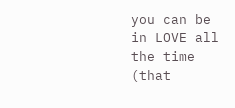you can be in LOVE all the time (that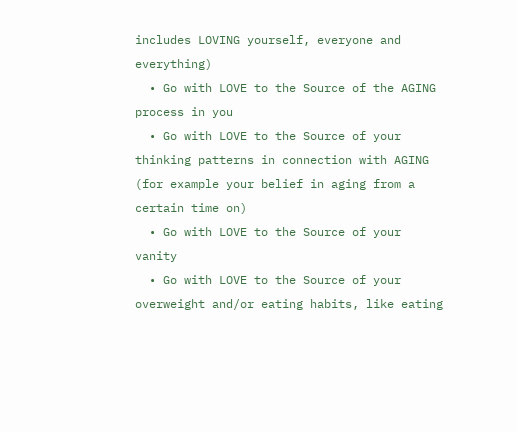includes LOVING yourself, everyone and everything)
  • Go with LOVE to the Source of the AGING process in you
  • Go with LOVE to the Source of your thinking patterns in connection with AGING (for example your belief in aging from a certain time on)
  • Go with LOVE to the Source of your vanity
  • Go with LOVE to the Source of your overweight and/or eating habits, like eating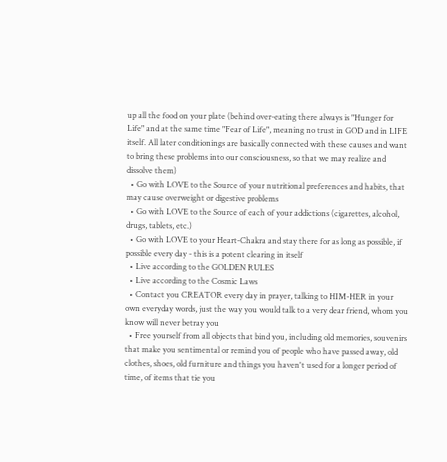up all the food on your plate (behind over-eating there always is "Hunger for Life" and at the same time "Fear of Life", meaning no trust in GOD and in LIFE itself. All later conditionings are basically connected with these causes and want to bring these problems into our consciousness, so that we may realize and dissolve them)
  • Go with LOVE to the Source of your nutritional preferences and habits, that may cause overweight or digestive problems
  • Go with LOVE to the Source of each of your addictions (cigarettes, alcohol, drugs, tablets, etc.)
  • Go with LOVE to your Heart-Chakra and stay there for as long as possible, if possible every day - this is a potent clearing in itself
  • Live according to the GOLDEN RULES
  • Live according to the Cosmic Laws
  • Contact you CREATOR every day in prayer, talking to HIM-HER in your own everyday words, just the way you would talk to a very dear friend, whom you know will never betray you
  • Free yourself from all objects that bind you, including old memories, souvenirs that make you sentimental or remind you of people who have passed away, old clothes, shoes, old furniture and things you haven't used for a longer period of time, of items that tie you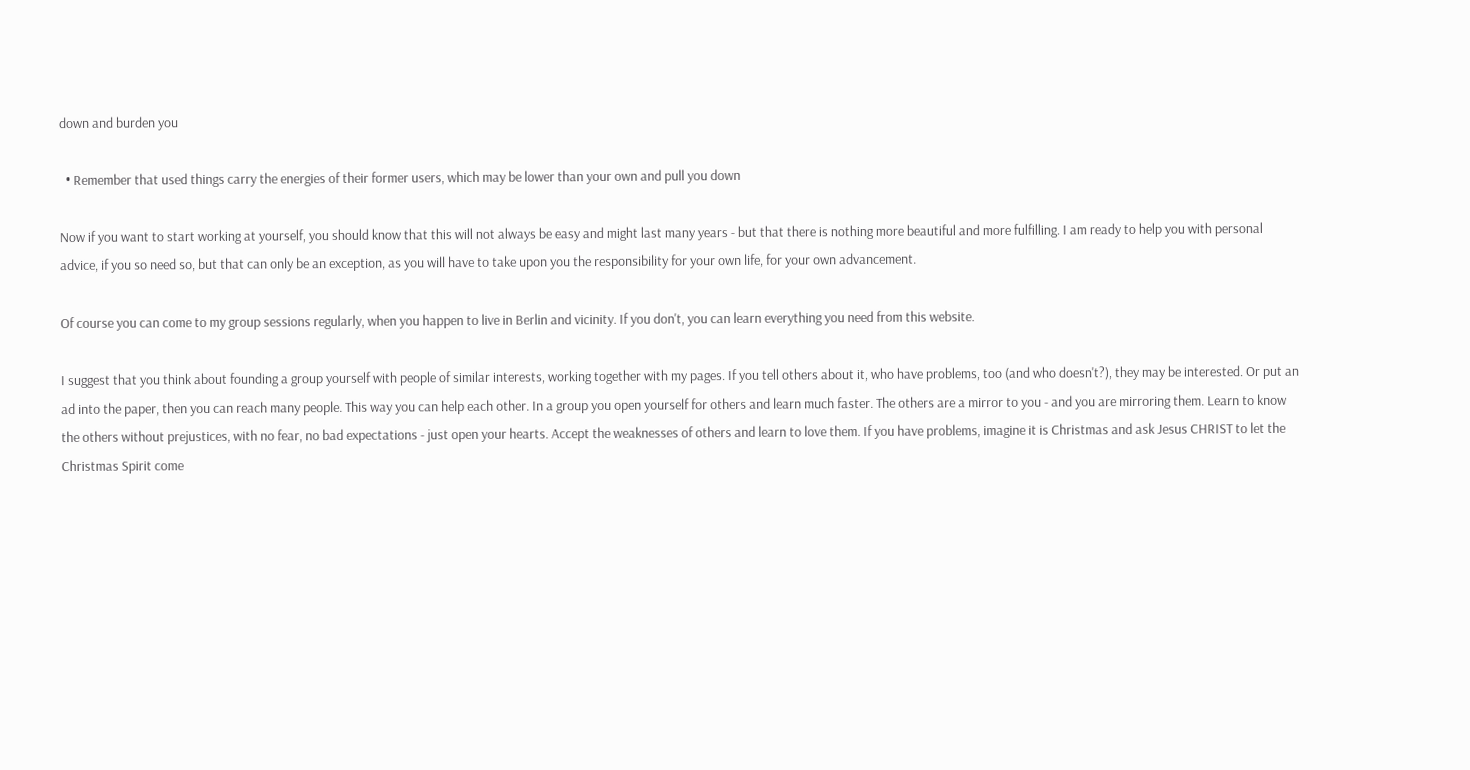down and burden you

  • Remember that used things carry the energies of their former users, which may be lower than your own and pull you down

Now if you want to start working at yourself, you should know that this will not always be easy and might last many years - but that there is nothing more beautiful and more fulfilling. I am ready to help you with personal advice, if you so need so, but that can only be an exception, as you will have to take upon you the responsibility for your own life, for your own advancement.

Of course you can come to my group sessions regularly, when you happen to live in Berlin and vicinity. If you don't, you can learn everything you need from this website.

I suggest that you think about founding a group yourself with people of similar interests, working together with my pages. If you tell others about it, who have problems, too (and who doesn't?), they may be interested. Or put an ad into the paper, then you can reach many people. This way you can help each other. In a group you open yourself for others and learn much faster. The others are a mirror to you - and you are mirroring them. Learn to know the others without prejustices, with no fear, no bad expectations - just open your hearts. Accept the weaknesses of others and learn to love them. If you have problems, imagine it is Christmas and ask Jesus CHRIST to let the Christmas Spirit come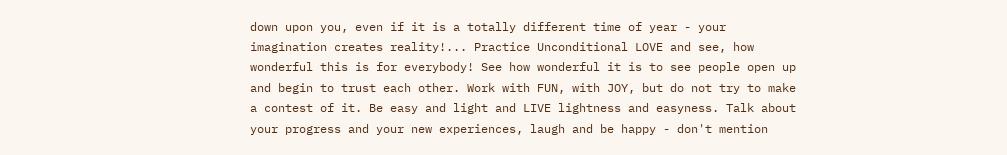down upon you, even if it is a totally different time of year - your imagination creates reality!... Practice Unconditional LOVE and see, how wonderful this is for everybody! See how wonderful it is to see people open up and begin to trust each other. Work with FUN, with JOY, but do not try to make a contest of it. Be easy and light and LIVE lightness and easyness. Talk about your progress and your new experiences, laugh and be happy - don't mention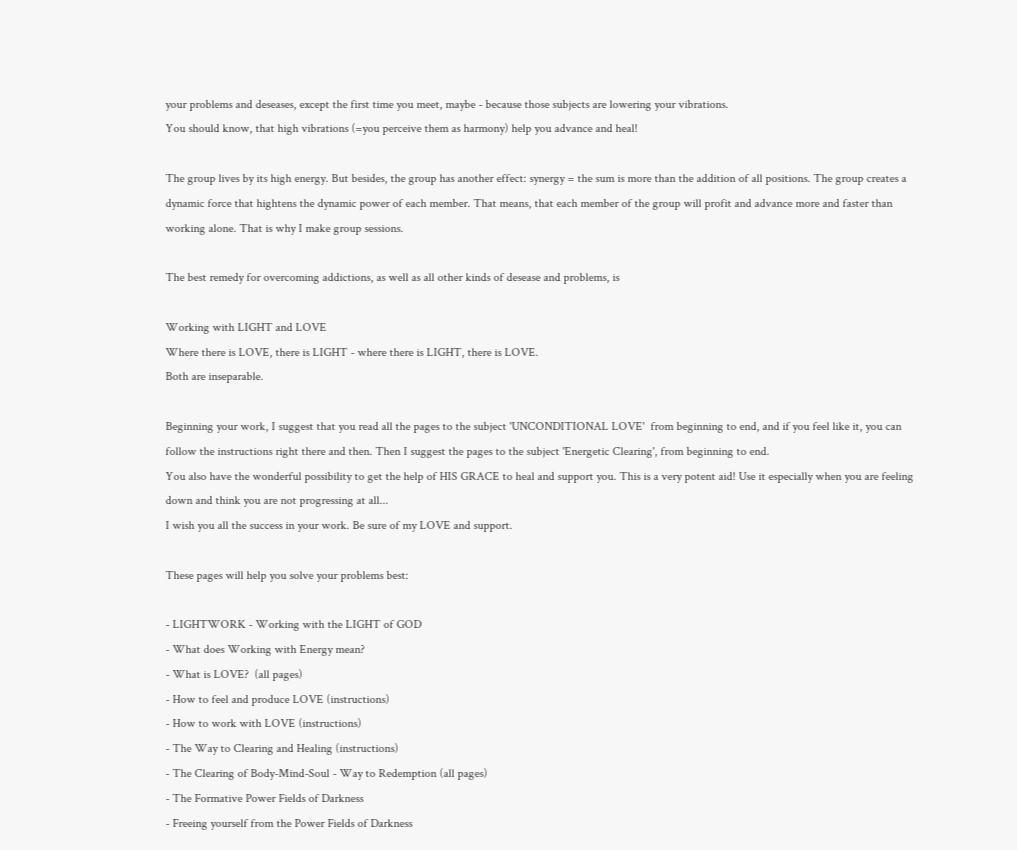your problems and deseases, except the first time you meet, maybe - because those subjects are lowering your vibrations.
You should know, that high vibrations (=you perceive them as harmony) help you advance and heal!

The group lives by its high energy. But besides, the group has another effect: synergy = the sum is more than the addition of all positions. The group creates a dynamic force that hightens the dynamic power of each member. That means, that each member of the group will profit and advance more and faster than working alone. That is why I make group sessions.

The best remedy for overcoming addictions, as well as all other kinds of desease and problems, is

Working with LIGHT and LOVE
Where there is LOVE, there is LIGHT - where there is LIGHT, there is LOVE.
Both are inseparable.

Beginning your work, I suggest that you read all the pages to the subject 'UNCONDITIONAL LOVE'  from beginning to end, and if you feel like it, you can follow the instructions right there and then. Then I suggest the pages to the subject 'Energetic Clearing', from beginning to end.
You also have the wonderful possibility to get the help of HIS GRACE to heal and support you. This is a very potent aid! Use it especially when you are feeling down and think you are not progressing at all...
I wish you all the success in your work. Be sure of my LOVE and support.

These pages will help you solve your problems best:

- LIGHTWORK - Working with the LIGHT of GOD
- What does Working with Energy mean?
- What is LOVE?  (all pages)
- How to feel and produce LOVE (instructions)
- How to work with LOVE (instructions)
- The Way to Clearing and Healing (instructions)
- The Clearing of Body-Mind-Soul - Way to Redemption (all pages)
- The Formative Power Fields of Darkness
- Freeing yourself from the Power Fields of Darkness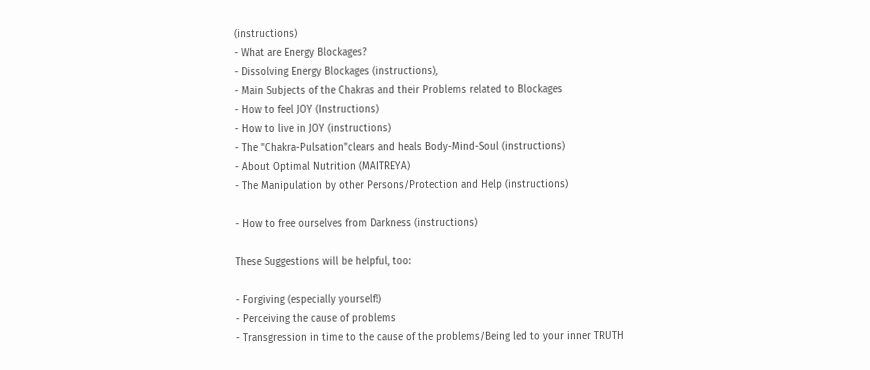(instructions)
- What are Energy Blockages?
- Dissolving Energy Blockages (instructions),
- Main Subjects of the Chakras and their Problems related to Blockages
- How to feel JOY (Instructions)
- How to live in JOY (instructions)
- The "Chakra-Pulsation"clears and heals Body-Mind-Soul (instructions)
- About Optimal Nutrition (MAITREYA)
- The Manipulation by other Persons/Protection and Help (instructions)

- How to free ourselves from Darkness (instructions)

These Suggestions will be helpful, too:

- Forgiving (especially yourself!)
- Perceiving the cause of problems
- Transgression in time to the cause of the problems/Being led to your inner TRUTH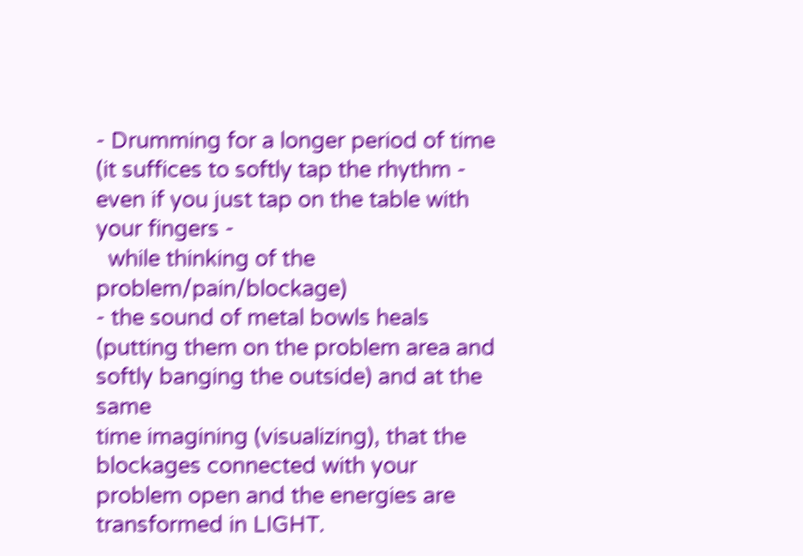- Drumming for a longer period of time (it suffices to softly tap the rhythm - even if you just tap on the table with your fingers -
  while thinking of the problem/pain/blockage)
- the sound of metal bowls heals (putting them on the problem area and softly banging the outside) and at the same
time imagining (visualizing), that the blockages connected with your problem open and the energies are transformed in LIGHT.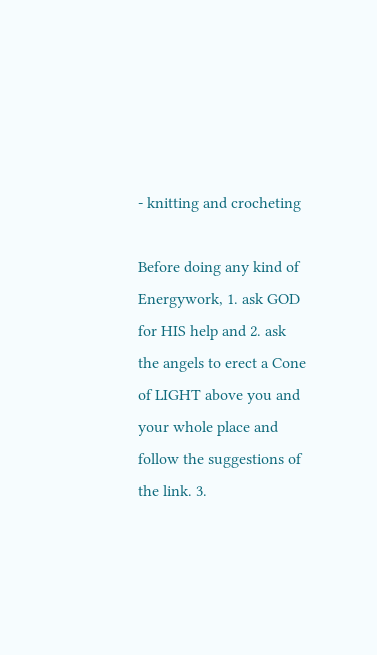- knitting and crocheting

Before doing any kind of Energywork, 1. ask GOD for HIS help and 2. ask the angels to erect a Cone of LIGHT above you and your whole place and follow the suggestions of the link. 3.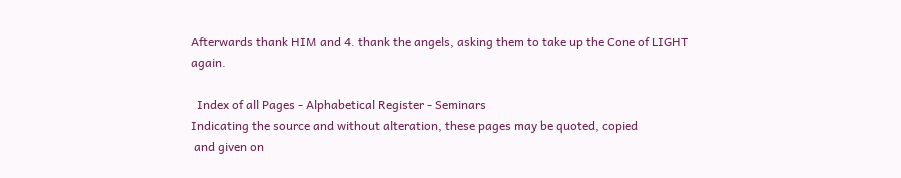Afterwards thank HIM and 4. thank the angels, asking them to take up the Cone of LIGHT again.

  Index of all Pages - Alphabetical Register - Seminars
Indicating the source and without alteration, these pages may be quoted, copied
 and given on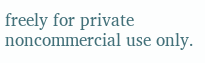freely for private noncommercial use only.